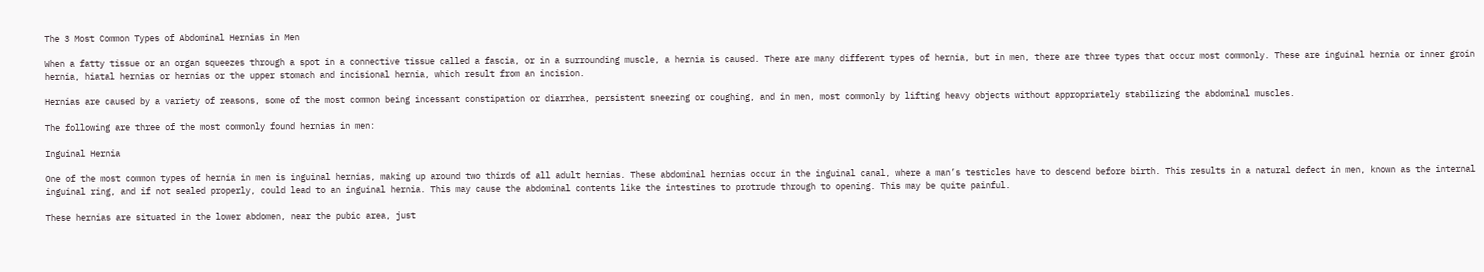The 3 Most Common Types of Abdominal Hernias in Men

When a fatty tissue or an organ squeezes through a spot in a connective tissue called a fascia, or in a surrounding muscle, a hernia is caused. There are many different types of hernia, but in men, there are three types that occur most commonly. These are inguinal hernia or inner groin hernia, hiatal hernias or hernias or the upper stomach and incisional hernia, which result from an incision.

Hernias are caused by a variety of reasons, some of the most common being incessant constipation or diarrhea, persistent sneezing or coughing, and in men, most commonly by lifting heavy objects without appropriately stabilizing the abdominal muscles.

The following are three of the most commonly found hernias in men:

Inguinal Hernia

One of the most common types of hernia in men is inguinal hernias, making up around two thirds of all adult hernias. These abdominal hernias occur in the inguinal canal, where a man’s testicles have to descend before birth. This results in a natural defect in men, known as the internal inguinal ring, and if not sealed properly, could lead to an inguinal hernia. This may cause the abdominal contents like the intestines to protrude through to opening. This may be quite painful.

These hernias are situated in the lower abdomen, near the pubic area, just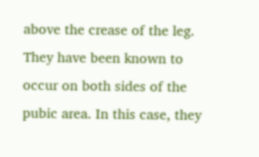above the crease of the leg. They have been known to occur on both sides of the pubic area. In this case, they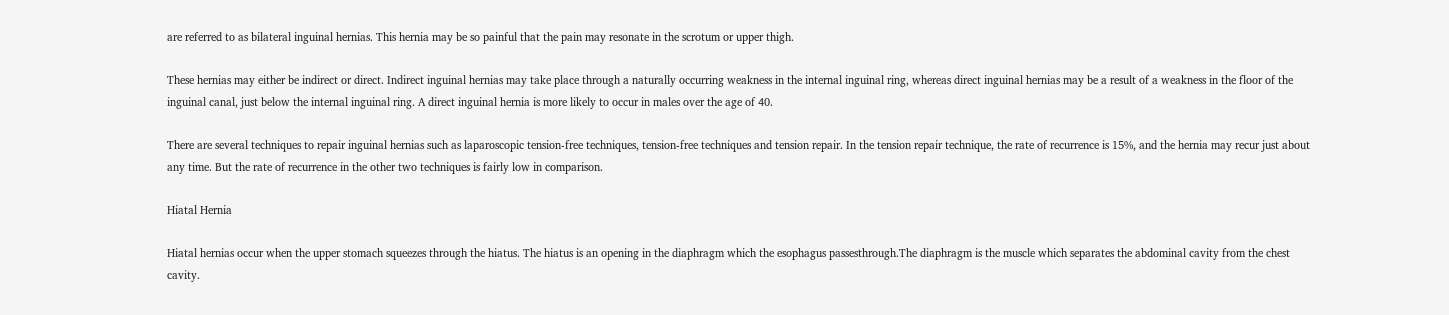are referred to as bilateral inguinal hernias. This hernia may be so painful that the pain may resonate in the scrotum or upper thigh.

These hernias may either be indirect or direct. Indirect inguinal hernias may take place through a naturally occurring weakness in the internal inguinal ring, whereas direct inguinal hernias may be a result of a weakness in the floor of the inguinal canal, just below the internal inguinal ring. A direct inguinal hernia is more likely to occur in males over the age of 40.

There are several techniques to repair inguinal hernias such as laparoscopic tension-free techniques, tension-free techniques and tension repair. In the tension repair technique, the rate of recurrence is 15%, and the hernia may recur just about any time. But the rate of recurrence in the other two techniques is fairly low in comparison.

Hiatal Hernia

Hiatal hernias occur when the upper stomach squeezes through the hiatus. The hiatus is an opening in the diaphragm which the esophagus passesthrough.The diaphragm is the muscle which separates the abdominal cavity from the chest cavity.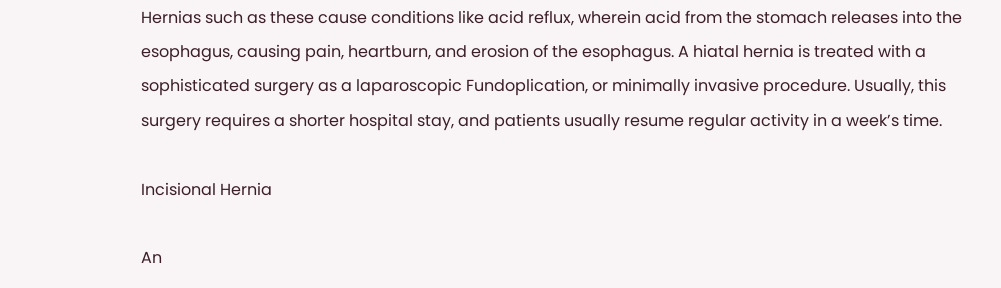Hernias such as these cause conditions like acid reflux, wherein acid from the stomach releases into the esophagus, causing pain, heartburn, and erosion of the esophagus. A hiatal hernia is treated with a sophisticated surgery as a laparoscopic Fundoplication, or minimally invasive procedure. Usually, this surgery requires a shorter hospital stay, and patients usually resume regular activity in a week’s time.

Incisional Hernia

An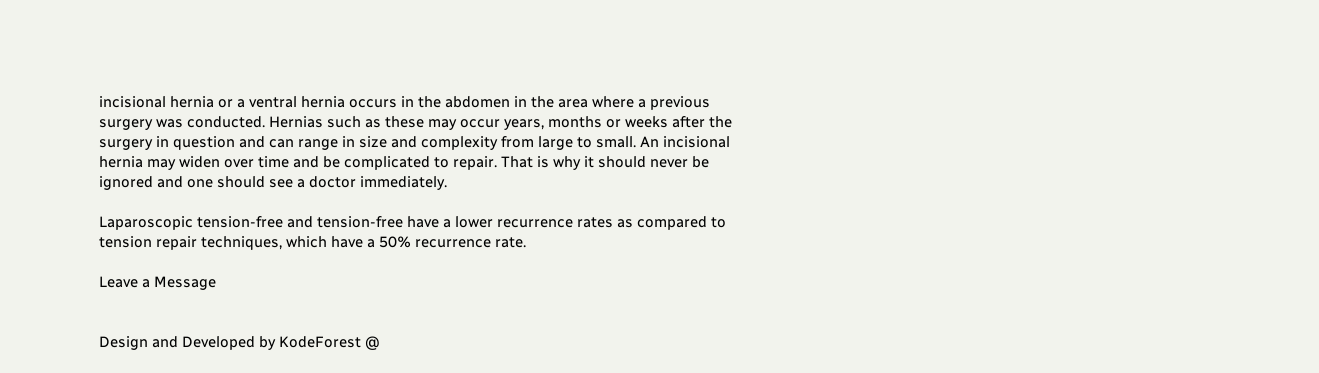incisional hernia or a ventral hernia occurs in the abdomen in the area where a previous surgery was conducted. Hernias such as these may occur years, months or weeks after the surgery in question and can range in size and complexity from large to small. An incisional hernia may widen over time and be complicated to repair. That is why it should never be ignored and one should see a doctor immediately.

Laparoscopic tension-free and tension-free have a lower recurrence rates as compared to tension repair techniques, which have a 50% recurrence rate.

Leave a Message


Design and Developed by KodeForest @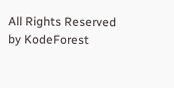All Rights Reserved by KodeForest